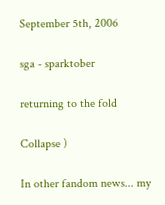September 5th, 2006

sga - sparktober

returning to the fold

Collapse )

In other fandom news... my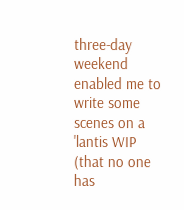three-day weekend enabled me to write some scenes on a 'lantis WIP (that no one has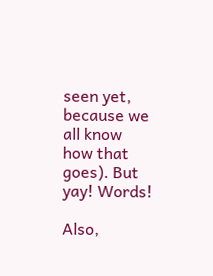seen yet, because we all know how that goes). But yay! Words!

Also,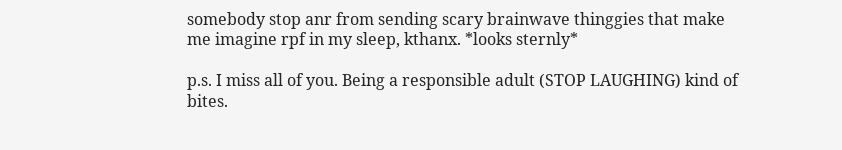somebody stop anr from sending scary brainwave thinggies that make me imagine rpf in my sleep, kthanx. *looks sternly*

p.s. I miss all of you. Being a responsible adult (STOP LAUGHING) kind of bites.